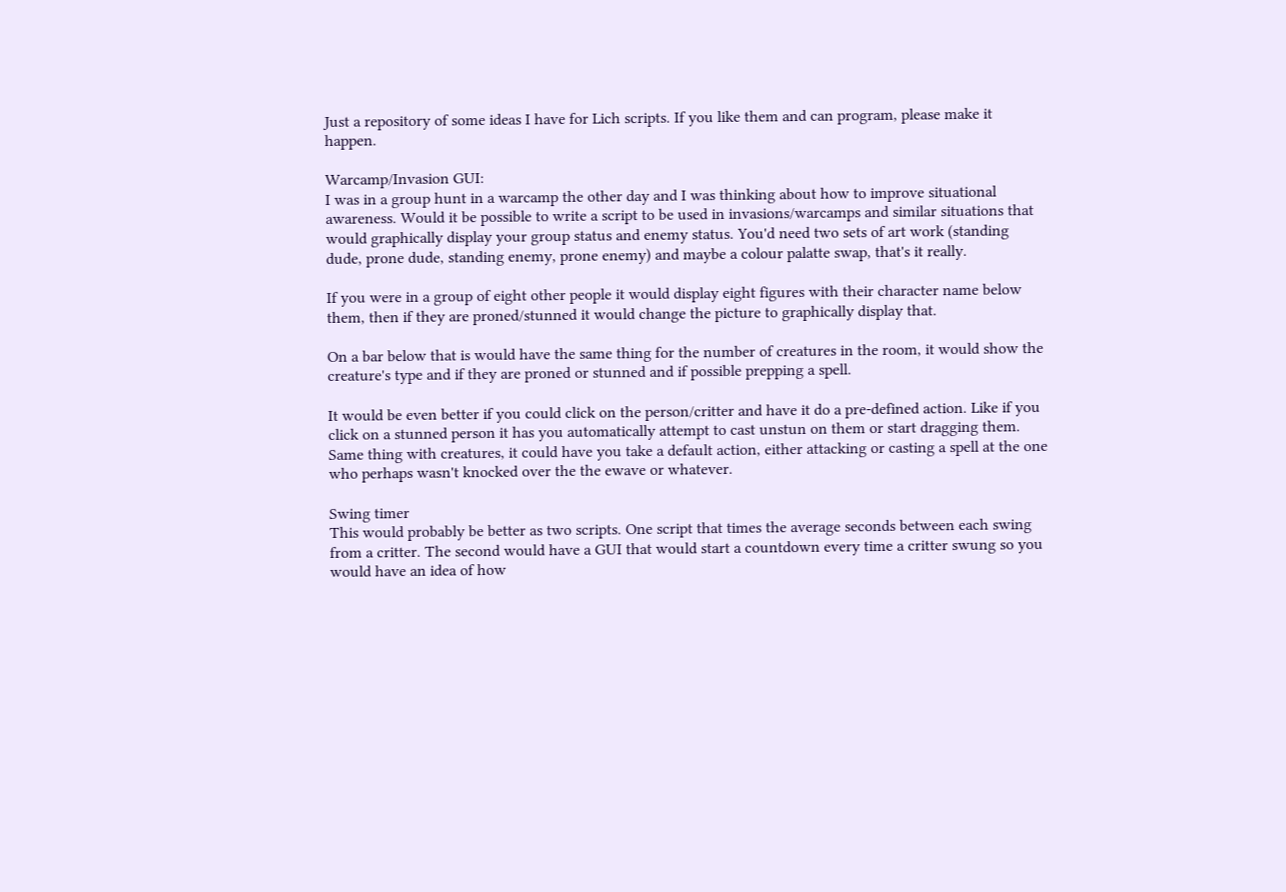Just a repository of some ideas I have for Lich scripts. If you like them and can program, please make it happen.

Warcamp/Invasion GUI:
I was in a group hunt in a warcamp the other day and I was thinking about how to improve situational awareness. Would it be possible to write a script to be used in invasions/warcamps and similar situations that would graphically display your group status and enemy status. You'd need two sets of art work (standing dude, prone dude, standing enemy, prone enemy) and maybe a colour palatte swap, that's it really.

If you were in a group of eight other people it would display eight figures with their character name below them, then if they are proned/stunned it would change the picture to graphically display that.

On a bar below that is would have the same thing for the number of creatures in the room, it would show the creature's type and if they are proned or stunned and if possible prepping a spell.

It would be even better if you could click on the person/critter and have it do a pre-defined action. Like if you click on a stunned person it has you automatically attempt to cast unstun on them or start dragging them. Same thing with creatures, it could have you take a default action, either attacking or casting a spell at the one who perhaps wasn't knocked over the the ewave or whatever.

Swing timer
This would probably be better as two scripts. One script that times the average seconds between each swing from a critter. The second would have a GUI that would start a countdown every time a critter swung so you would have an idea of how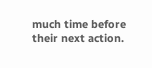much time before their next action.